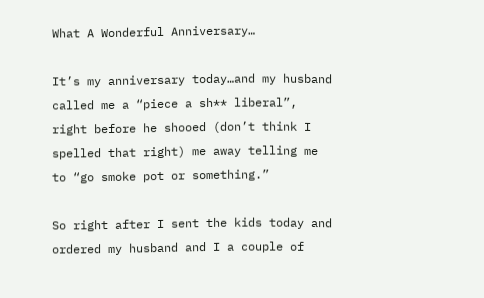What A Wonderful Anniversary…

It’s my anniversary today…and my husband called me a “piece a sh** liberal”, right before he shooed (don’t think I spelled that right) me away telling me to “go smoke pot or something.”

So right after I sent the kids today and ordered my husband and I a couple of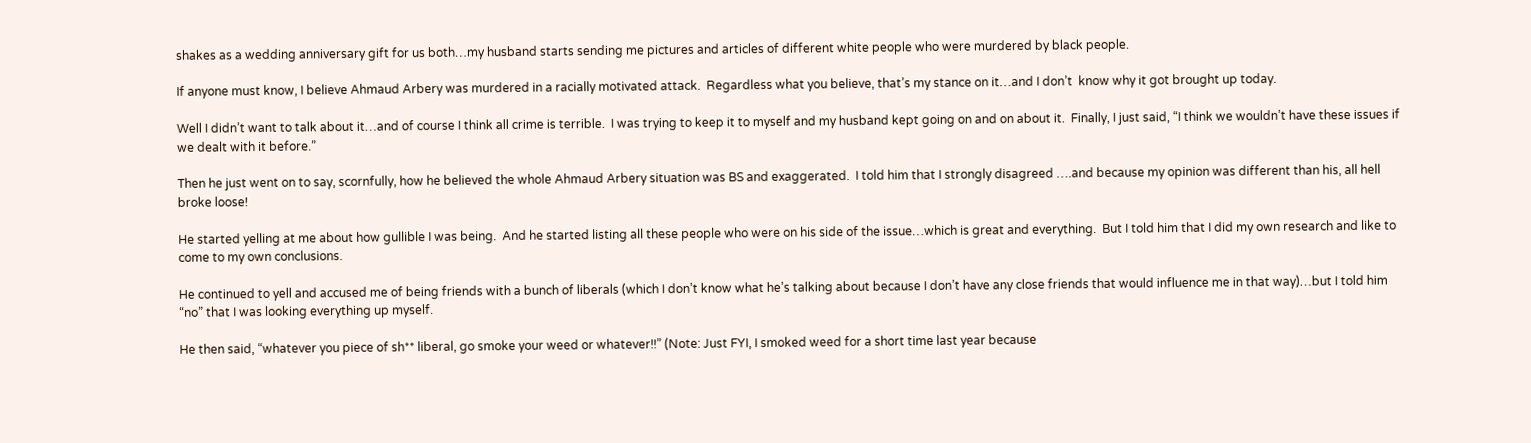shakes as a wedding anniversary gift for us both…my husband starts sending me pictures and articles of different white people who were murdered by black people.

If anyone must know, I believe Ahmaud Arbery was murdered in a racially motivated attack.  Regardless what you believe, that’s my stance on it…and I don’t  know why it got brought up today.

Well I didn’t want to talk about it…and of course I think all crime is terrible.  I was trying to keep it to myself and my husband kept going on and on about it.  Finally, I just said, “I think we wouldn’t have these issues if we dealt with it before.”

Then he just went on to say, scornfully, how he believed the whole Ahmaud Arbery situation was BS and exaggerated.  I told him that I strongly disagreed ….and because my opinion was different than his, all hell broke loose!

He started yelling at me about how gullible I was being.  And he started listing all these people who were on his side of the issue…which is great and everything.  But I told him that I did my own research and like to come to my own conclusions.

He continued to yell and accused me of being friends with a bunch of liberals (which I don’t know what he’s talking about because I don’t have any close friends that would influence me in that way)…but I told him “no” that I was looking everything up myself.

He then said, “whatever you piece of sh** liberal, go smoke your weed or whatever!!” (Note: Just FYI, I smoked weed for a short time last year because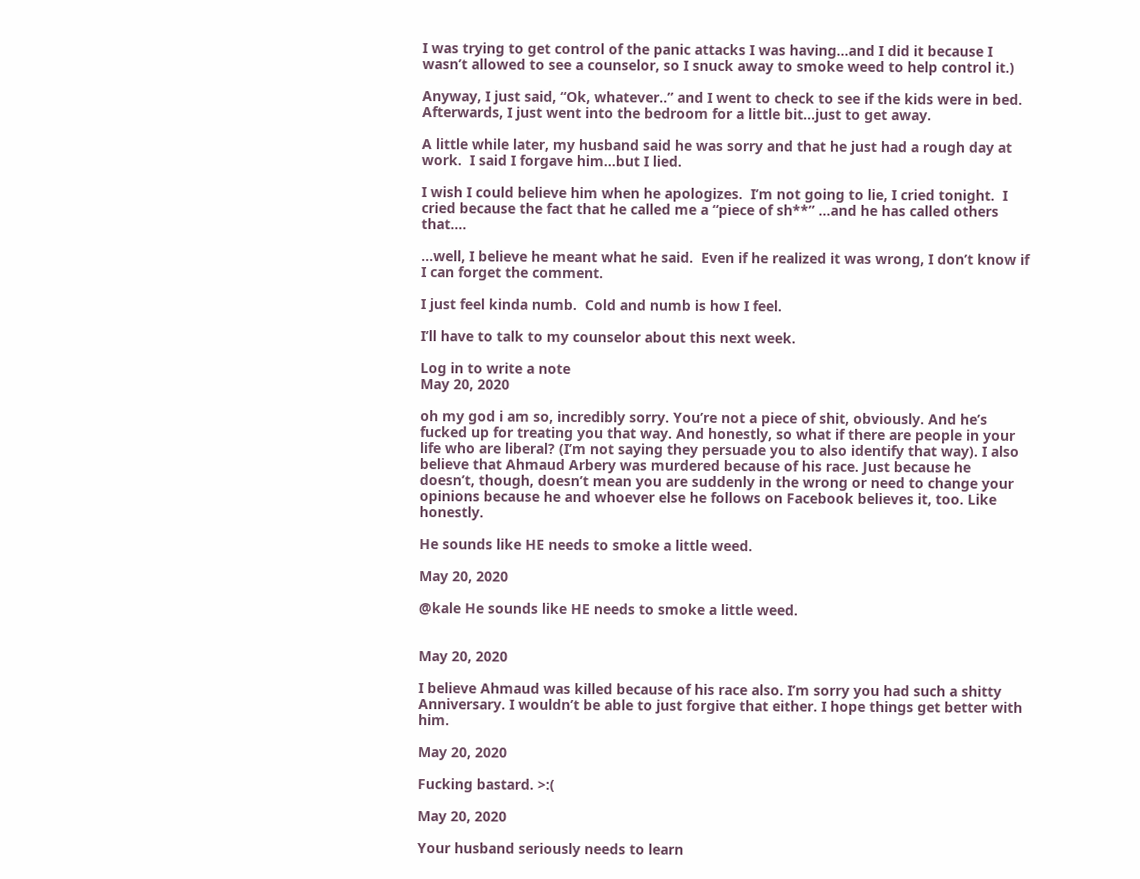I was trying to get control of the panic attacks I was having…and I did it because I wasn’t allowed to see a counselor, so I snuck away to smoke weed to help control it.)

Anyway, I just said, “Ok, whatever..” and I went to check to see if the kids were in bed.  Afterwards, I just went into the bedroom for a little bit…just to get away.

A little while later, my husband said he was sorry and that he just had a rough day at work.  I said I forgave him…but I lied.

I wish I could believe him when he apologizes.  I’m not going to lie, I cried tonight.  I cried because the fact that he called me a “piece of sh**” …and he has called others that….

…well, I believe he meant what he said.  Even if he realized it was wrong, I don’t know if I can forget the comment.

I just feel kinda numb.  Cold and numb is how I feel.

I’ll have to talk to my counselor about this next week.

Log in to write a note
May 20, 2020

oh my god i am so, incredibly sorry. You’re not a piece of shit, obviously. And he’s fucked up for treating you that way. And honestly, so what if there are people in your life who are liberal? (I’m not saying they persuade you to also identify that way). I also believe that Ahmaud Arbery was murdered because of his race. Just because he doesn’t, though, doesn’t mean you are suddenly in the wrong or need to change your opinions because he and whoever else he follows on Facebook believes it, too. Like honestly.

He sounds like HE needs to smoke a little weed.

May 20, 2020

@kale He sounds like HE needs to smoke a little weed.


May 20, 2020

I believe Ahmaud was killed because of his race also. I’m sorry you had such a shitty Anniversary. I wouldn’t be able to just forgive that either. I hope things get better with him.

May 20, 2020

Fucking bastard. >:(

May 20, 2020

Your husband seriously needs to learn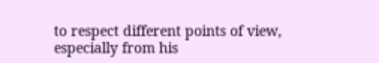to respect different points of view, especially from his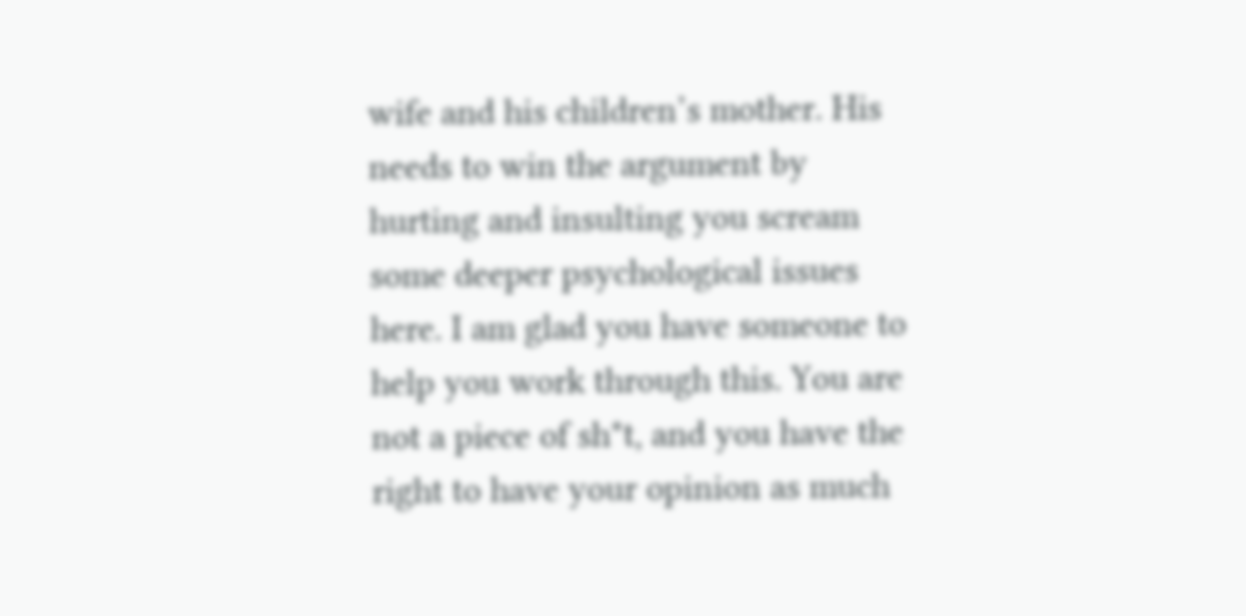wife and his children’s mother. His needs to win the argument by hurting and insulting you scream some deeper psychological issues here. I am glad you have someone to help you work through this. You are not a piece of sh*t, and you have the right to have your opinion as much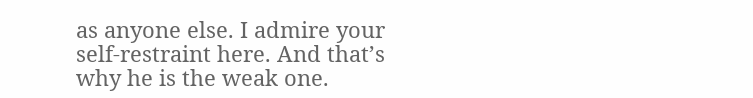as anyone else. I admire your self-restraint here. And that’s why he is the weak one.